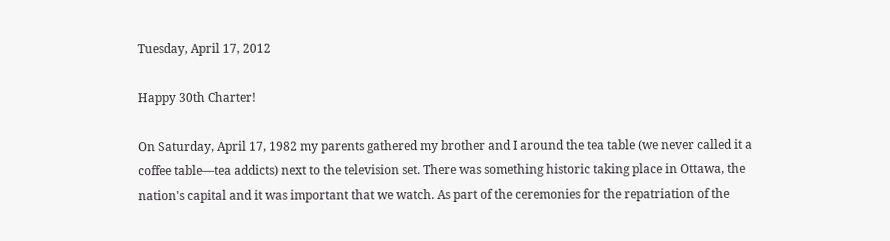Tuesday, April 17, 2012

Happy 30th Charter!

On Saturday, April 17, 1982 my parents gathered my brother and I around the tea table (we never called it a coffee table—tea addicts) next to the television set. There was something historic taking place in Ottawa, the nation's capital and it was important that we watch. As part of the ceremonies for the repatriation of the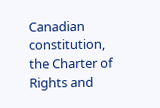Canadian constitution, the Charter of Rights and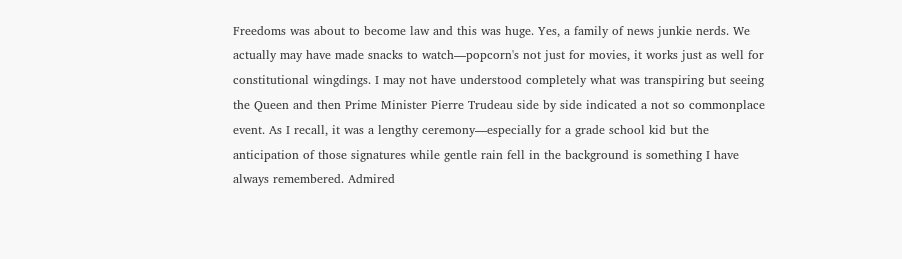Freedoms was about to become law and this was huge. Yes, a family of news junkie nerds. We actually may have made snacks to watch—popcorn's not just for movies, it works just as well for constitutional wingdings. I may not have understood completely what was transpiring but seeing the Queen and then Prime Minister Pierre Trudeau side by side indicated a not so commonplace event. As I recall, it was a lengthy ceremony—especially for a grade school kid but the anticipation of those signatures while gentle rain fell in the background is something I have always remembered. Admired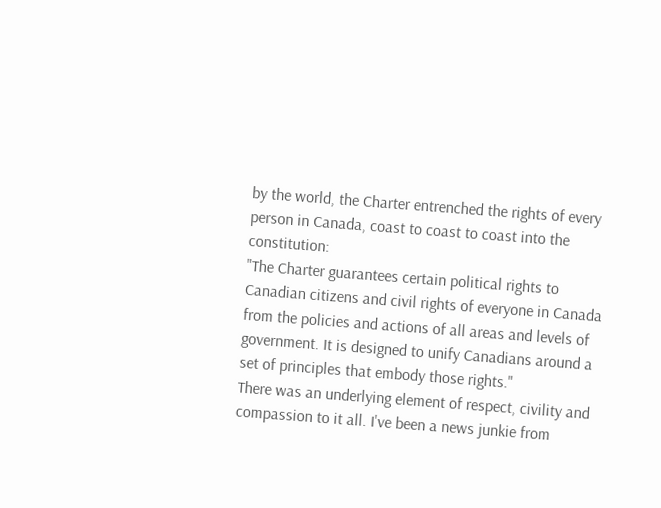by the world, the Charter entrenched the rights of every person in Canada, coast to coast to coast into the constitution:
"The Charter guarantees certain political rights to Canadian citizens and civil rights of everyone in Canada from the policies and actions of all areas and levels of government. It is designed to unify Canadians around a set of principles that embody those rights."
There was an underlying element of respect, civility and compassion to it all. I've been a news junkie from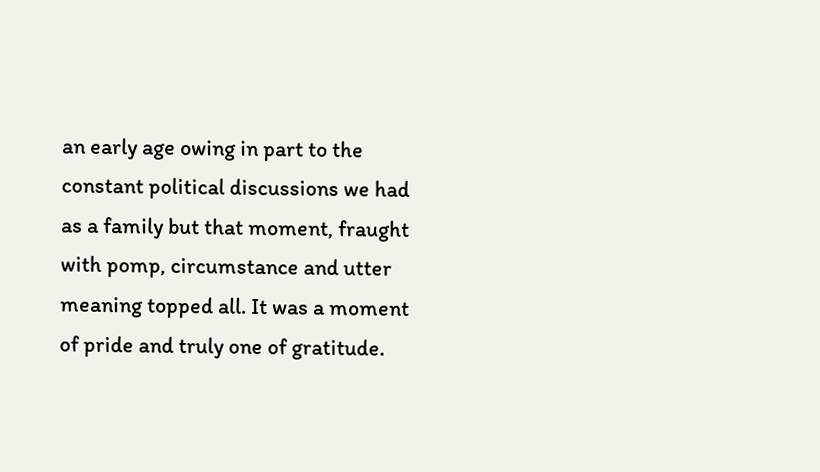an early age owing in part to the constant political discussions we had as a family but that moment, fraught with pomp, circumstance and utter meaning topped all. It was a moment of pride and truly one of gratitude.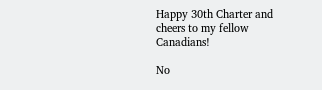Happy 30th Charter and cheers to my fellow Canadians!

No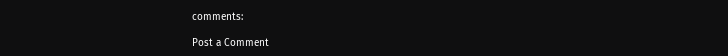comments:

Post a Comment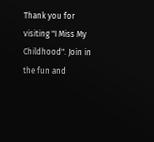Thank you for visiting "I Miss My Childhood". Join in the fun and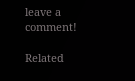leave a comment!

Related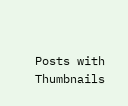Posts with Thumbnails